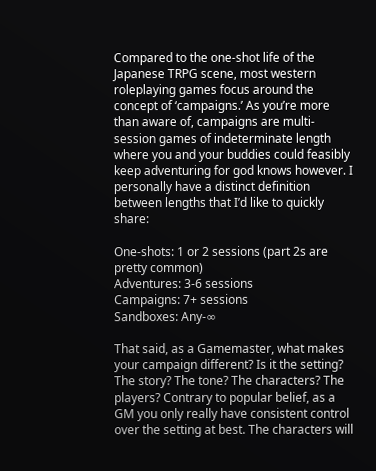Compared to the one-shot life of the Japanese TRPG scene, most western roleplaying games focus around the concept of ‘campaigns.’ As you’re more than aware of, campaigns are multi-session games of indeterminate length where you and your buddies could feasibly keep adventuring for god knows however. I personally have a distinct definition between lengths that I’d like to quickly share:

One-shots: 1 or 2 sessions (part 2s are pretty common)
Adventures: 3-6 sessions
Campaigns: 7+ sessions
Sandboxes: Any-∞

That said, as a Gamemaster, what makes your campaign different? Is it the setting? The story? The tone? The characters? The players? Contrary to popular belief, as a GM you only really have consistent control over the setting at best. The characters will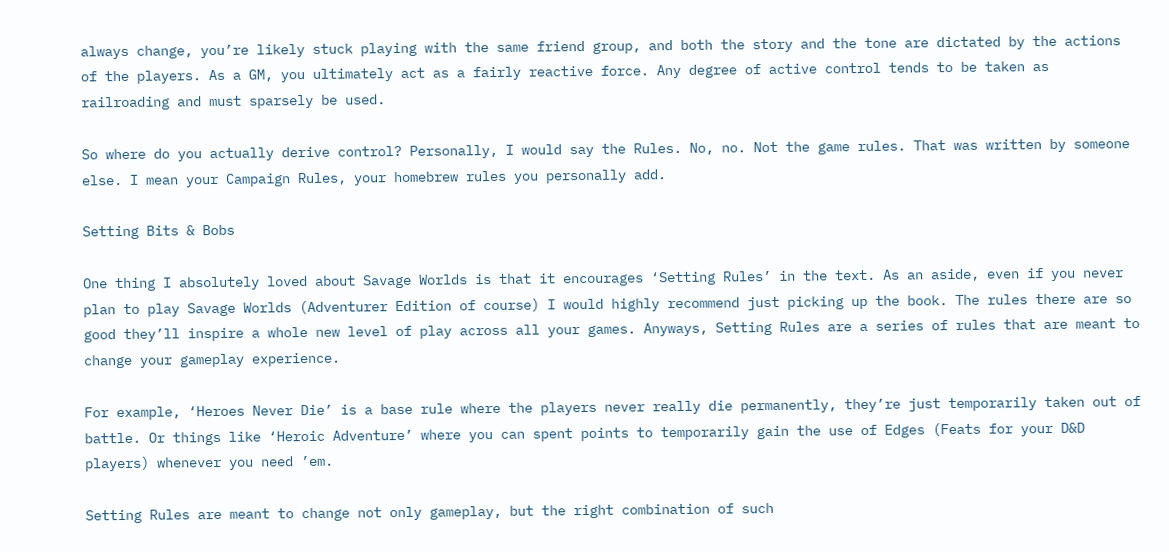always change, you’re likely stuck playing with the same friend group, and both the story and the tone are dictated by the actions of the players. As a GM, you ultimately act as a fairly reactive force. Any degree of active control tends to be taken as railroading and must sparsely be used.

So where do you actually derive control? Personally, I would say the Rules. No, no. Not the game rules. That was written by someone else. I mean your Campaign Rules, your homebrew rules you personally add.

Setting Bits & Bobs

One thing I absolutely loved about Savage Worlds is that it encourages ‘Setting Rules’ in the text. As an aside, even if you never plan to play Savage Worlds (Adventurer Edition of course) I would highly recommend just picking up the book. The rules there are so good they’ll inspire a whole new level of play across all your games. Anyways, Setting Rules are a series of rules that are meant to change your gameplay experience.

For example, ‘Heroes Never Die’ is a base rule where the players never really die permanently, they’re just temporarily taken out of battle. Or things like ‘Heroic Adventure’ where you can spent points to temporarily gain the use of Edges (Feats for your D&D players) whenever you need ’em.

Setting Rules are meant to change not only gameplay, but the right combination of such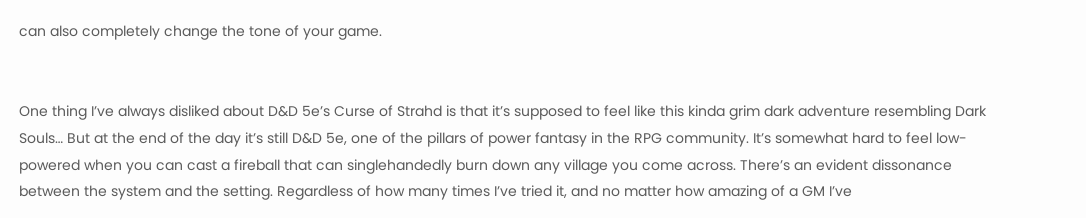can also completely change the tone of your game.


One thing I’ve always disliked about D&D 5e’s Curse of Strahd is that it’s supposed to feel like this kinda grim dark adventure resembling Dark Souls… But at the end of the day it’s still D&D 5e, one of the pillars of power fantasy in the RPG community. It’s somewhat hard to feel low-powered when you can cast a fireball that can singlehandedly burn down any village you come across. There’s an evident dissonance between the system and the setting. Regardless of how many times I’ve tried it, and no matter how amazing of a GM I’ve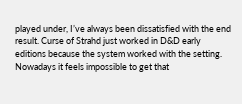played under, I’ve always been dissatisfied with the end result. Curse of Strahd just worked in D&D early editions because the system worked with the setting. Nowadays it feels impossible to get that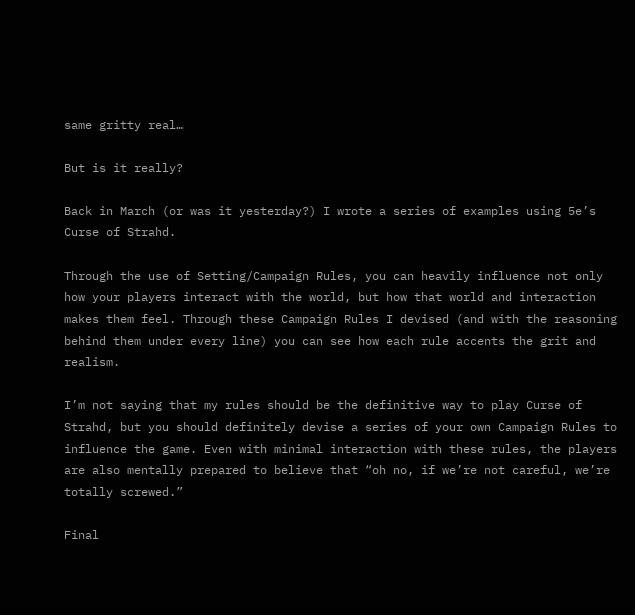same gritty real…

But is it really?

Back in March (or was it yesterday?) I wrote a series of examples using 5e’s Curse of Strahd.

Through the use of Setting/Campaign Rules, you can heavily influence not only how your players interact with the world, but how that world and interaction makes them feel. Through these Campaign Rules I devised (and with the reasoning behind them under every line) you can see how each rule accents the grit and realism.

I’m not saying that my rules should be the definitive way to play Curse of Strahd, but you should definitely devise a series of your own Campaign Rules to influence the game. Even with minimal interaction with these rules, the players are also mentally prepared to believe that “oh no, if we’re not careful, we’re totally screwed.”

Final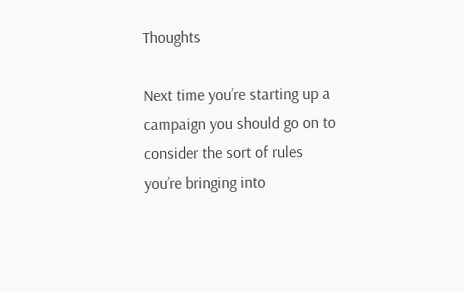Thoughts

Next time you’re starting up a campaign you should go on to consider the sort of rules you’re bringing into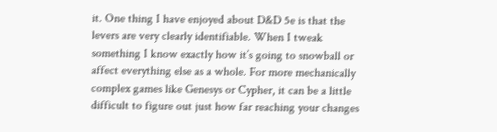it. One thing I have enjoyed about D&D 5e is that the levers are very clearly identifiable. When I tweak something I know exactly how it’s going to snowball or affect everything else as a whole. For more mechanically complex games like Genesys or Cypher, it can be a little difficult to figure out just how far reaching your changes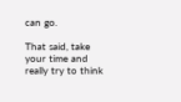can go.

That said, take your time and really try to think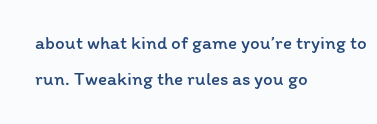about what kind of game you’re trying to run. Tweaking the rules as you go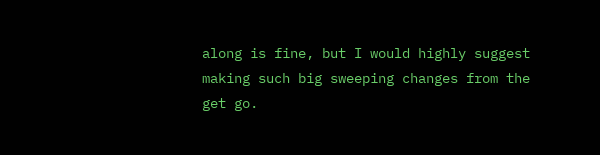along is fine, but I would highly suggest making such big sweeping changes from the get go.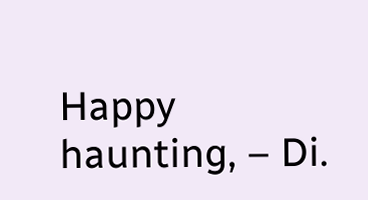Happy haunting, – Di.